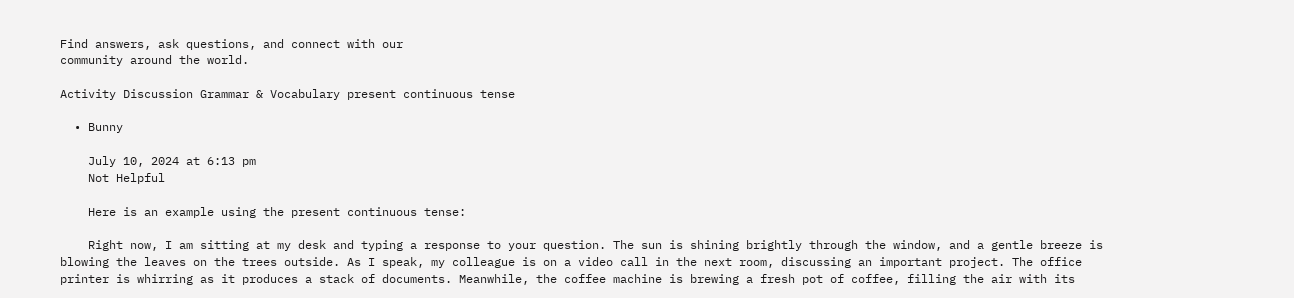Find answers, ask questions, and connect with our
community around the world.

Activity Discussion Grammar & Vocabulary present continuous tense

  • Bunny

    July 10, 2024 at 6:13 pm
    Not Helpful

    Here is an example using the present continuous tense:

    Right now, I am sitting at my desk and typing a response to your question. The sun is shining brightly through the window, and a gentle breeze is blowing the leaves on the trees outside. As I speak, my colleague is on a video call in the next room, discussing an important project. The office printer is whirring as it produces a stack of documents. Meanwhile, the coffee machine is brewing a fresh pot of coffee, filling the air with its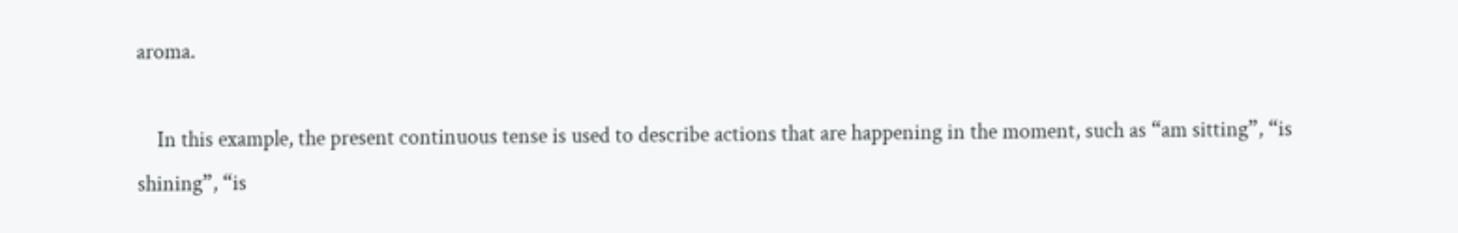aroma.

    In this example, the present continuous tense is used to describe actions that are happening in the moment, such as “am sitting”, “is shining”, “is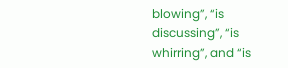blowing”, “is discussing”, “is whirring”, and “is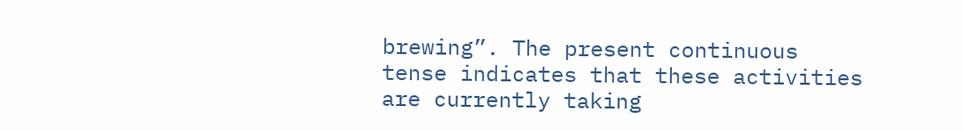brewing”. The present continuous tense indicates that these activities are currently taking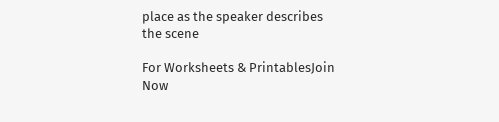place as the speaker describes the scene

For Worksheets & PrintablesJoin Now